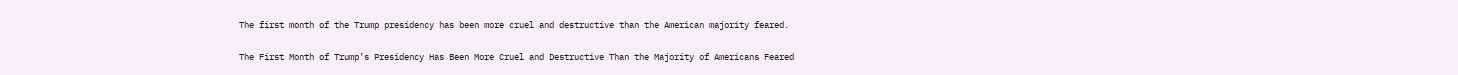The first month of the Trump presidency has been more cruel and destructive than the American majority feared.

The First Month of Trump’s Presidency Has Been More Cruel and Destructive Than the Majority of Americans Feared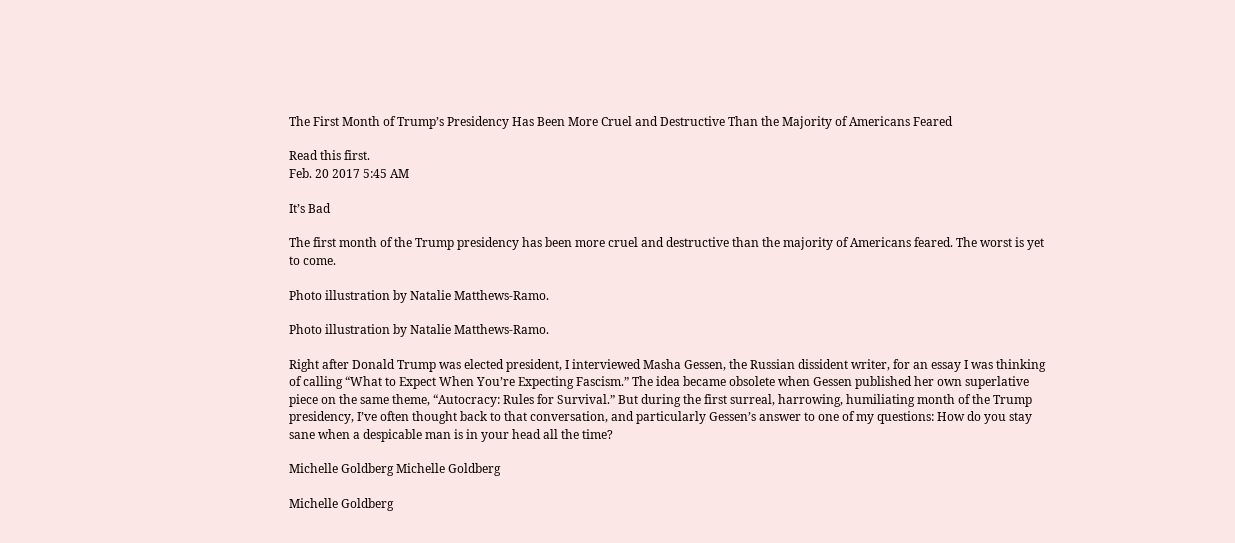The First Month of Trump’s Presidency Has Been More Cruel and Destructive Than the Majority of Americans Feared

Read this first.
Feb. 20 2017 5:45 AM

It’s Bad

The first month of the Trump presidency has been more cruel and destructive than the majority of Americans feared. The worst is yet to come.

Photo illustration by Natalie Matthews-Ramo.

Photo illustration by Natalie Matthews-Ramo.

Right after Donald Trump was elected president, I interviewed Masha Gessen, the Russian dissident writer, for an essay I was thinking of calling “What to Expect When You’re Expecting Fascism.” The idea became obsolete when Gessen published her own superlative piece on the same theme, “Autocracy: Rules for Survival.” But during the first surreal, harrowing, humiliating month of the Trump presidency, I’ve often thought back to that conversation, and particularly Gessen’s answer to one of my questions: How do you stay sane when a despicable man is in your head all the time?

Michelle Goldberg Michelle Goldberg

Michelle Goldberg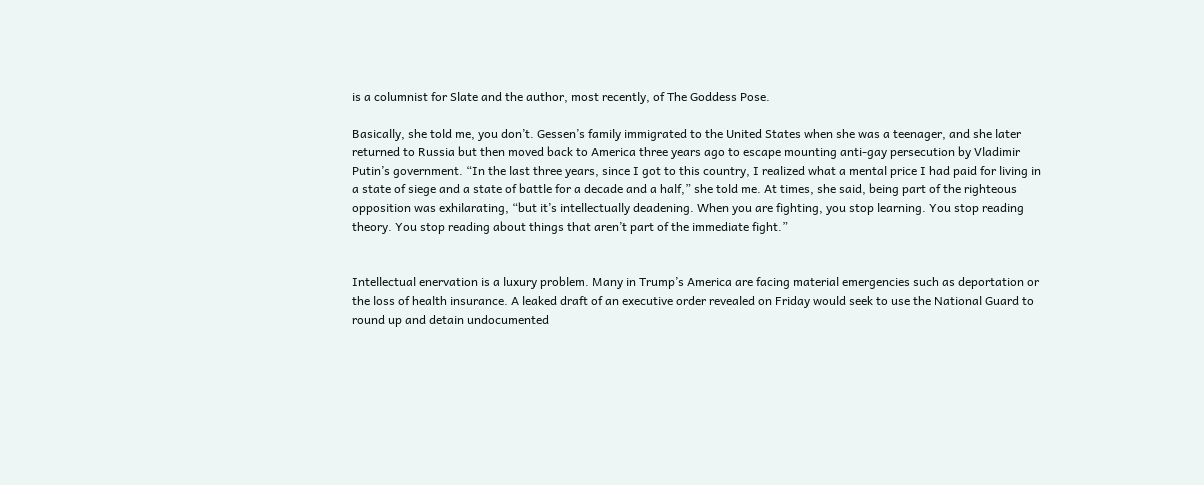is a columnist for Slate and the author, most recently, of The Goddess Pose.

Basically, she told me, you don’t. Gessen’s family immigrated to the United States when she was a teenager, and she later returned to Russia but then moved back to America three years ago to escape mounting anti-gay persecution by Vladimir Putin’s government. “In the last three years, since I got to this country, I realized what a mental price I had paid for living in a state of siege and a state of battle for a decade and a half,” she told me. At times, she said, being part of the righteous opposition was exhilarating, “but it’s intellectually deadening. When you are fighting, you stop learning. You stop reading theory. You stop reading about things that aren’t part of the immediate fight.”


Intellectual enervation is a luxury problem. Many in Trump’s America are facing material emergencies such as deportation or the loss of health insurance. A leaked draft of an executive order revealed on Friday would seek to use the National Guard to round up and detain undocumented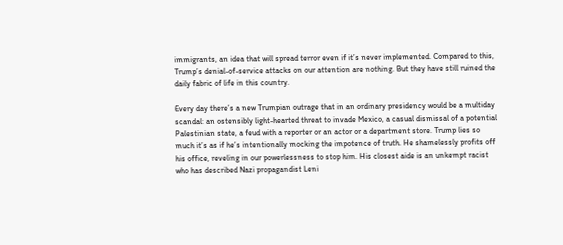immigrants, an idea that will spread terror even if it’s never implemented. Compared to this, Trump’s denial-of-service attacks on our attention are nothing. But they have still ruined the daily fabric of life in this country.

Every day there’s a new Trumpian outrage that in an ordinary presidency would be a multiday scandal: an ostensibly light-hearted threat to invade Mexico, a casual dismissal of a potential Palestinian state, a feud with a reporter or an actor or a department store. Trump lies so much it’s as if he’s intentionally mocking the impotence of truth. He shamelessly profits off his office, reveling in our powerlessness to stop him. His closest aide is an unkempt racist who has described Nazi propagandist Leni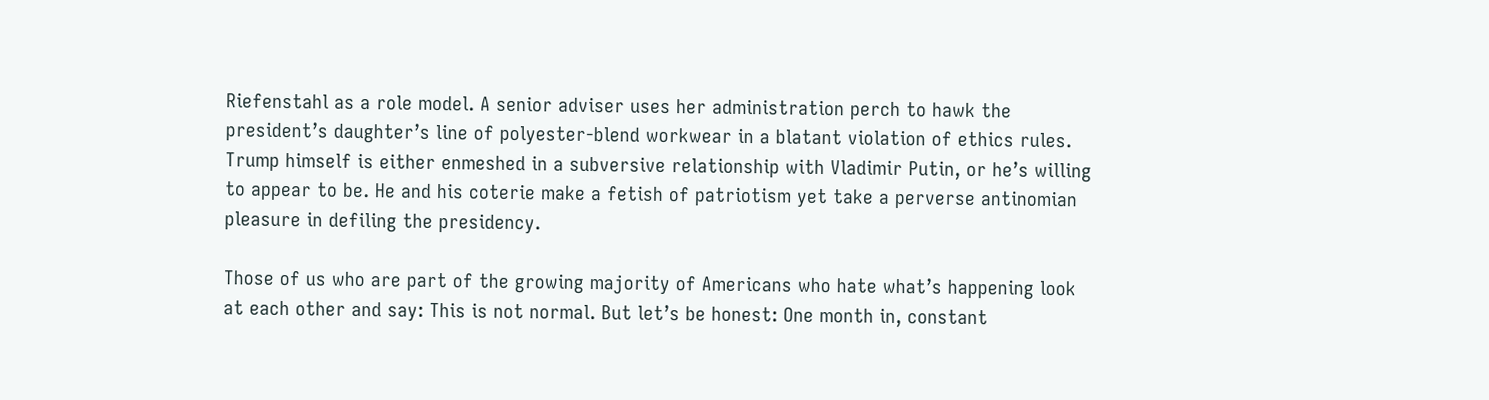Riefenstahl as a role model. A senior adviser uses her administration perch to hawk the president’s daughter’s line of polyester-blend workwear in a blatant violation of ethics rules. Trump himself is either enmeshed in a subversive relationship with Vladimir Putin, or he’s willing to appear to be. He and his coterie make a fetish of patriotism yet take a perverse antinomian pleasure in defiling the presidency.

Those of us who are part of the growing majority of Americans who hate what’s happening look at each other and say: This is not normal. But let’s be honest: One month in, constant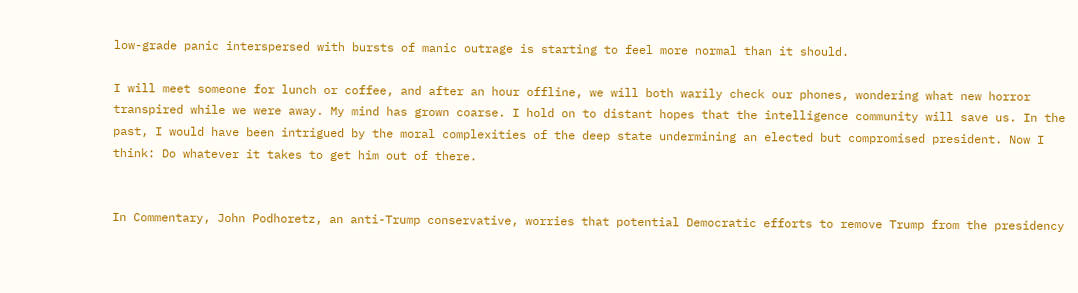low-grade panic interspersed with bursts of manic outrage is starting to feel more normal than it should.

I will meet someone for lunch or coffee, and after an hour offline, we will both warily check our phones, wondering what new horror transpired while we were away. My mind has grown coarse. I hold on to distant hopes that the intelligence community will save us. In the past, I would have been intrigued by the moral complexities of the deep state undermining an elected but compromised president. Now I think: Do whatever it takes to get him out of there.


In Commentary, John Podhoretz, an anti-Trump conservative, worries that potential Democratic efforts to remove Trump from the presidency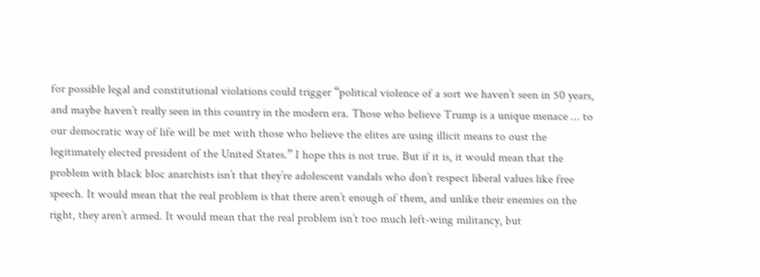for possible legal and constitutional violations could trigger “political violence of a sort we haven’t seen in 50 years, and maybe haven’t really seen in this country in the modern era. Those who believe Trump is a unique menace … to our democratic way of life will be met with those who believe the elites are using illicit means to oust the legitimately elected president of the United States.” I hope this is not true. But if it is, it would mean that the problem with black bloc anarchists isn’t that they’re adolescent vandals who don’t respect liberal values like free speech. It would mean that the real problem is that there aren’t enough of them, and unlike their enemies on the right, they aren’t armed. It would mean that the real problem isn’t too much left-wing militancy, but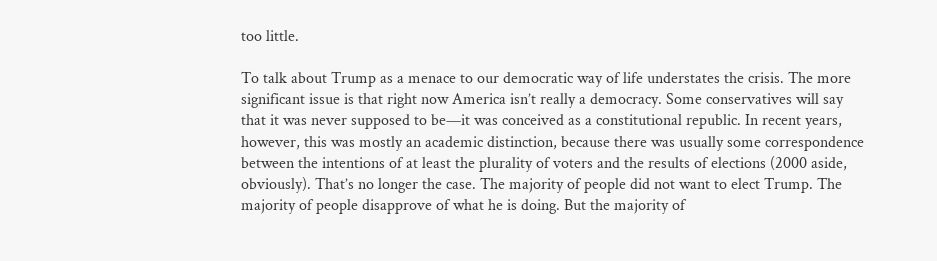too little.

To talk about Trump as a menace to our democratic way of life understates the crisis. The more significant issue is that right now America isn’t really a democracy. Some conservatives will say that it was never supposed to be—it was conceived as a constitutional republic. In recent years, however, this was mostly an academic distinction, because there was usually some correspondence between the intentions of at least the plurality of voters and the results of elections (2000 aside, obviously). That’s no longer the case. The majority of people did not want to elect Trump. The majority of people disapprove of what he is doing. But the majority of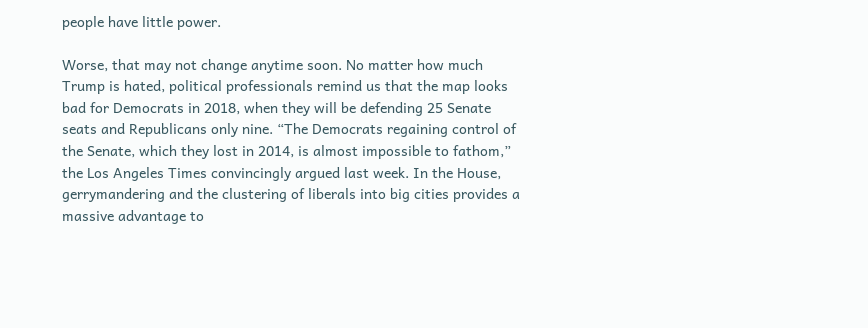people have little power.

Worse, that may not change anytime soon. No matter how much Trump is hated, political professionals remind us that the map looks bad for Democrats in 2018, when they will be defending 25 Senate seats and Republicans only nine. “The Democrats regaining control of the Senate, which they lost in 2014, is almost impossible to fathom,” the Los Angeles Times convincingly argued last week. In the House, gerrymandering and the clustering of liberals into big cities provides a massive advantage to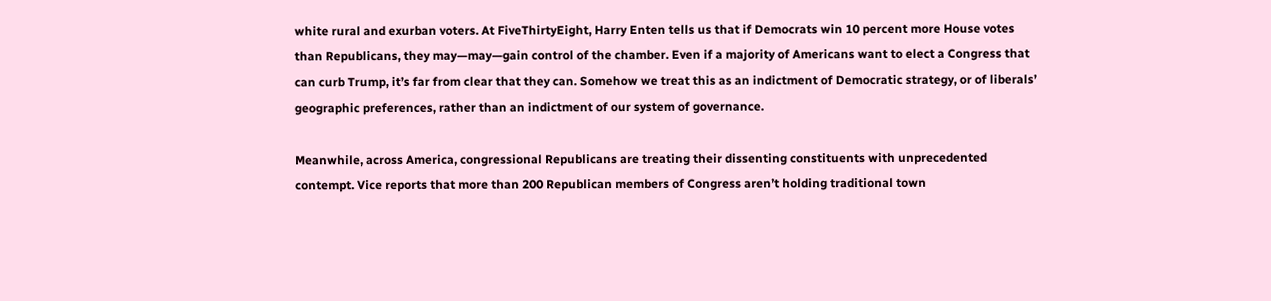white rural and exurban voters. At FiveThirtyEight, Harry Enten tells us that if Democrats win 10 percent more House votes than Republicans, they may—may—gain control of the chamber. Even if a majority of Americans want to elect a Congress that can curb Trump, it’s far from clear that they can. Somehow we treat this as an indictment of Democratic strategy, or of liberals’ geographic preferences, rather than an indictment of our system of governance.

Meanwhile, across America, congressional Republicans are treating their dissenting constituents with unprecedented contempt. Vice reports that more than 200 Republican members of Congress aren’t holding traditional town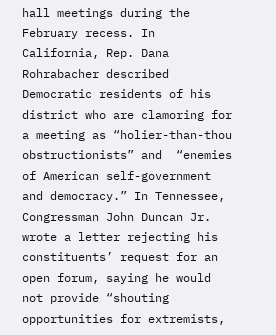hall meetings during the February recess. In California, Rep. Dana Rohrabacher described Democratic residents of his district who are clamoring for a meeting as “holier-than-thou obstructionists” and  “enemies of American self-government and democracy.” In Tennessee, Congressman John Duncan Jr. wrote a letter rejecting his constituents’ request for an open forum, saying he would not provide “shouting opportunities for extremists,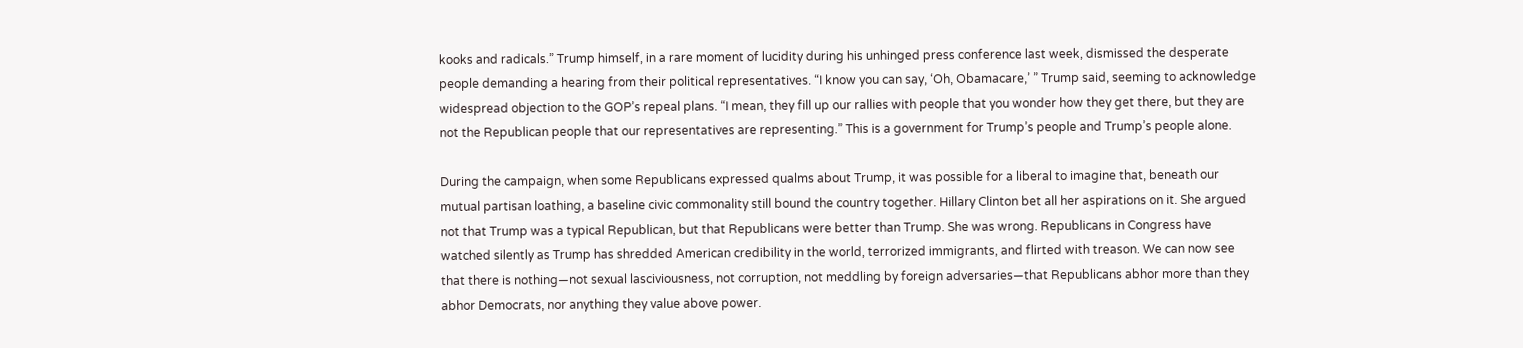kooks and radicals.” Trump himself, in a rare moment of lucidity during his unhinged press conference last week, dismissed the desperate people demanding a hearing from their political representatives. “I know you can say, ‘Oh, Obamacare,’ ” Trump said, seeming to acknowledge widespread objection to the GOP’s repeal plans. “I mean, they fill up our rallies with people that you wonder how they get there, but they are not the Republican people that our representatives are representing.” This is a government for Trump’s people and Trump’s people alone.

During the campaign, when some Republicans expressed qualms about Trump, it was possible for a liberal to imagine that, beneath our mutual partisan loathing, a baseline civic commonality still bound the country together. Hillary Clinton bet all her aspirations on it. She argued not that Trump was a typical Republican, but that Republicans were better than Trump. She was wrong. Republicans in Congress have watched silently as Trump has shredded American credibility in the world, terrorized immigrants, and flirted with treason. We can now see that there is nothing—not sexual lasciviousness, not corruption, not meddling by foreign adversaries—that Republicans abhor more than they abhor Democrats, nor anything they value above power.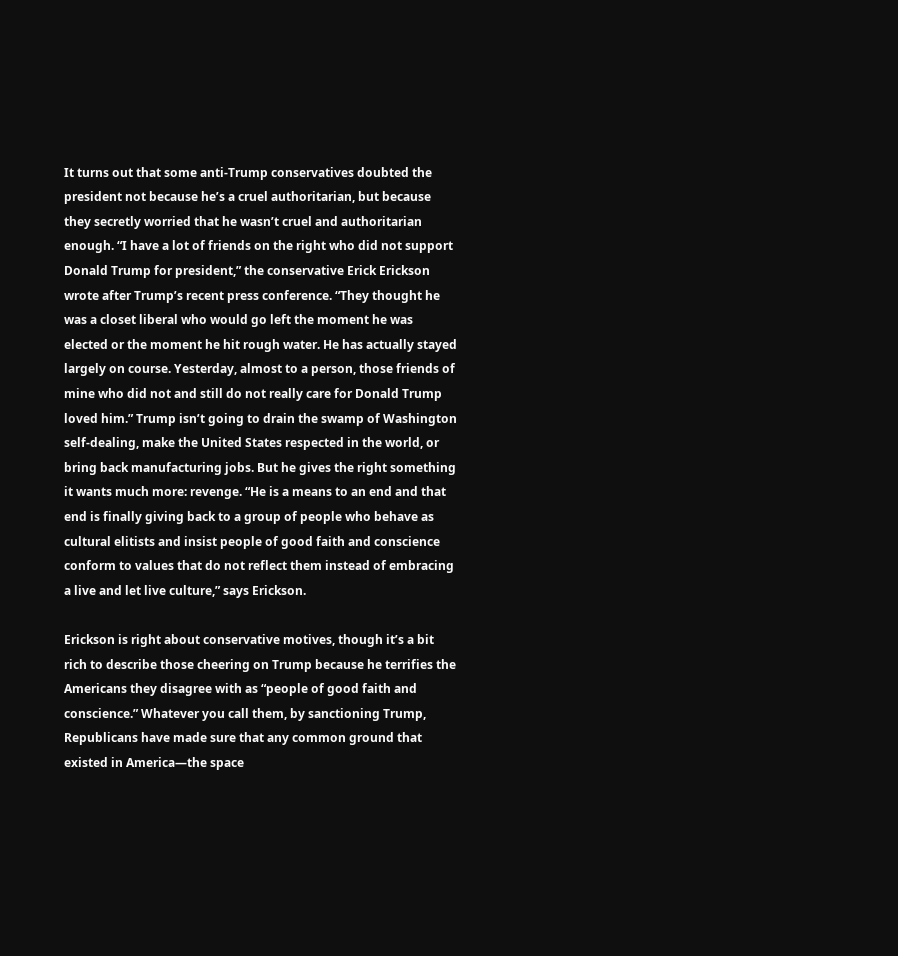It turns out that some anti-Trump conservatives doubted the president not because he’s a cruel authoritarian, but because they secretly worried that he wasn’t cruel and authoritarian enough. “I have a lot of friends on the right who did not support Donald Trump for president,” the conservative Erick Erickson wrote after Trump’s recent press conference. “They thought he was a closet liberal who would go left the moment he was elected or the moment he hit rough water. He has actually stayed largely on course. Yesterday, almost to a person, those friends of mine who did not and still do not really care for Donald Trump loved him.” Trump isn’t going to drain the swamp of Washington self-dealing, make the United States respected in the world, or bring back manufacturing jobs. But he gives the right something it wants much more: revenge. “He is a means to an end and that end is finally giving back to a group of people who behave as cultural elitists and insist people of good faith and conscience conform to values that do not reflect them instead of embracing a live and let live culture,” says Erickson.

Erickson is right about conservative motives, though it’s a bit rich to describe those cheering on Trump because he terrifies the Americans they disagree with as “people of good faith and conscience.” Whatever you call them, by sanctioning Trump, Republicans have made sure that any common ground that existed in America—the space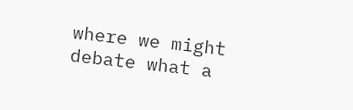where we might debate what a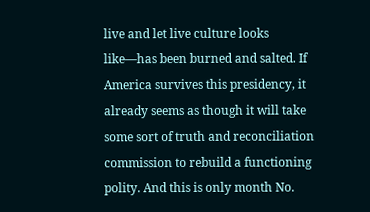live and let live culture looks like—has been burned and salted. If America survives this presidency, it already seems as though it will take some sort of truth and reconciliation commission to rebuild a functioning polity. And this is only month No.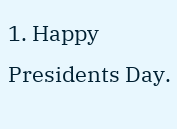1. Happy Presidents Day.